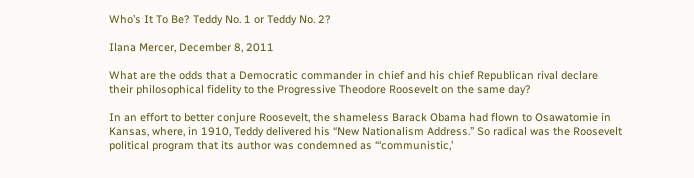Who’s It To Be? Teddy No. 1 or Teddy No. 2?

Ilana Mercer, December 8, 2011

What are the odds that a Democratic commander in chief and his chief Republican rival declare their philosophical fidelity to the Progressive Theodore Roosevelt on the same day?

In an effort to better conjure Roosevelt, the shameless Barack Obama had flown to Osawatomie in Kansas, where, in 1910, Teddy delivered his “New Nationalism Address.” So radical was the Roosevelt political program that its author was condemned as “‘communistic,’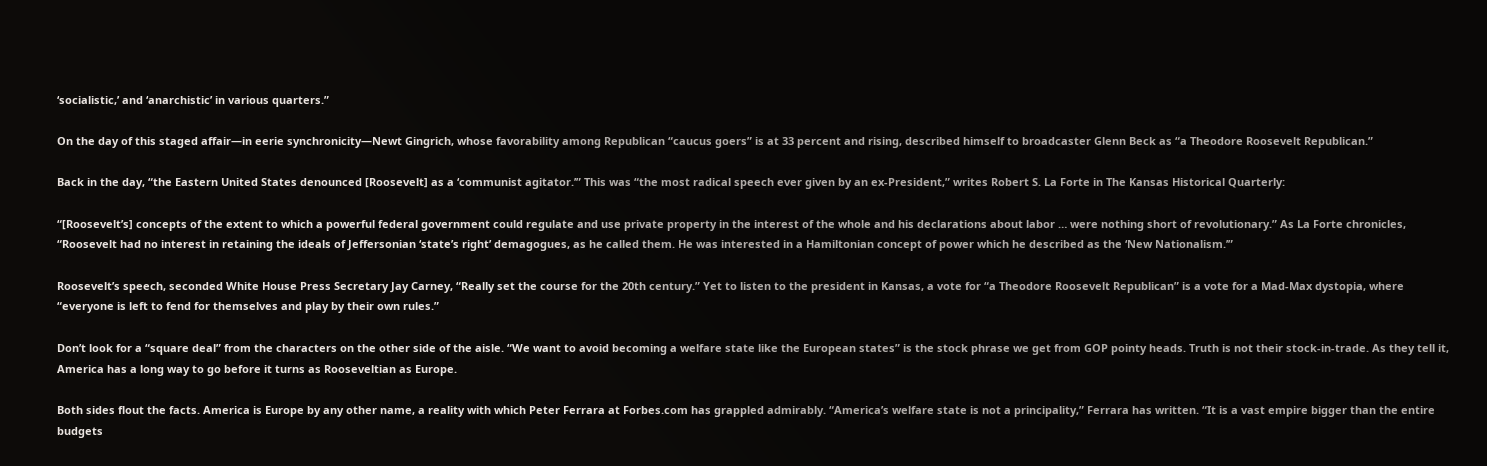‘socialistic,’ and ‘anarchistic’ in various quarters.”

On the day of this staged affair—in eerie synchronicity—Newt Gingrich, whose favorability among Republican “caucus goers” is at 33 percent and rising, described himself to broadcaster Glenn Beck as “a Theodore Roosevelt Republican.”

Back in the day, “the Eastern United States denounced [Roosevelt] as a ‘communist agitator.’” This was “the most radical speech ever given by an ex-President,” writes Robert S. La Forte in The Kansas Historical Quarterly:

“[Roosevelt’s] concepts of the extent to which a powerful federal government could regulate and use private property in the interest of the whole and his declarations about labor … were nothing short of revolutionary.” As La Forte chronicles, “Roosevelt had no interest in retaining the ideals of Jeffersonian ‘state’s right’ demagogues, as he called them. He was interested in a Hamiltonian concept of power which he described as the ‘New Nationalism.’”

Roosevelt’s speech, seconded White House Press Secretary Jay Carney, “Really set the course for the 20th century.” Yet to listen to the president in Kansas, a vote for “a Theodore Roosevelt Republican” is a vote for a Mad-Max dystopia, where “everyone is left to fend for themselves and play by their own rules.”

Don’t look for a “square deal” from the characters on the other side of the aisle. “We want to avoid becoming a welfare state like the European states” is the stock phrase we get from GOP pointy heads. Truth is not their stock-in-trade. As they tell it, America has a long way to go before it turns as Rooseveltian as Europe.

Both sides flout the facts. America is Europe by any other name, a reality with which Peter Ferrara at Forbes.com has grappled admirably. “America’s welfare state is not a principality,” Ferrara has written. “It is a vast empire bigger than the entire budgets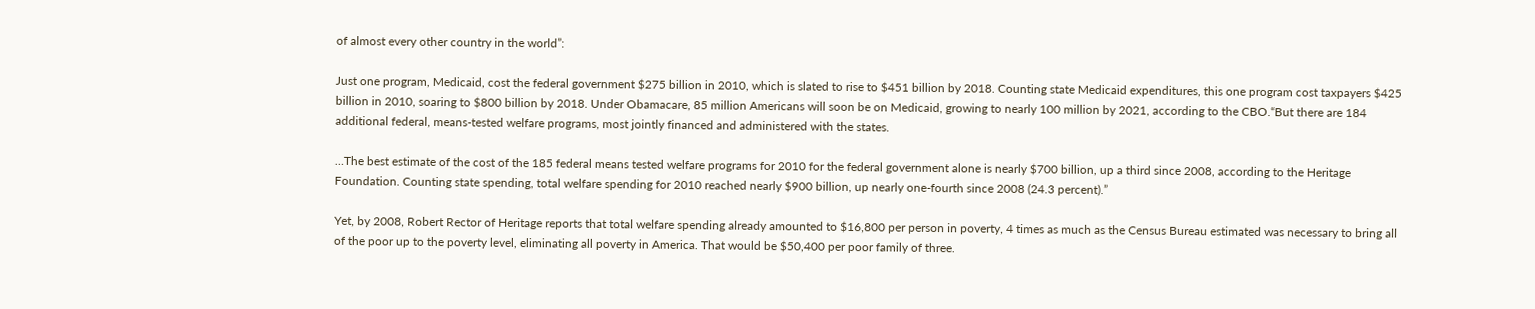of almost every other country in the world”:

Just one program, Medicaid, cost the federal government $275 billion in 2010, which is slated to rise to $451 billion by 2018. Counting state Medicaid expenditures, this one program cost taxpayers $425 billion in 2010, soaring to $800 billion by 2018. Under Obamacare, 85 million Americans will soon be on Medicaid, growing to nearly 100 million by 2021, according to the CBO.“But there are 184 additional federal, means-tested welfare programs, most jointly financed and administered with the states.

…The best estimate of the cost of the 185 federal means tested welfare programs for 2010 for the federal government alone is nearly $700 billion, up a third since 2008, according to the Heritage Foundation. Counting state spending, total welfare spending for 2010 reached nearly $900 billion, up nearly one-fourth since 2008 (24.3 percent).”

Yet, by 2008, Robert Rector of Heritage reports that total welfare spending already amounted to $16,800 per person in poverty, 4 times as much as the Census Bureau estimated was necessary to bring all of the poor up to the poverty level, eliminating all poverty in America. That would be $50,400 per poor family of three.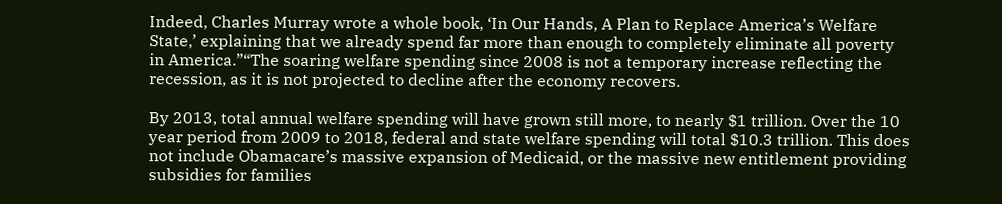Indeed, Charles Murray wrote a whole book, ‘In Our Hands, A Plan to Replace America’s Welfare State,’ explaining that we already spend far more than enough to completely eliminate all poverty in America.”“The soaring welfare spending since 2008 is not a temporary increase reflecting the recession, as it is not projected to decline after the economy recovers.

By 2013, total annual welfare spending will have grown still more, to nearly $1 trillion. Over the 10 year period from 2009 to 2018, federal and state welfare spending will total $10.3 trillion. This does not include Obamacare’s massive expansion of Medicaid, or the massive new entitlement providing subsidies for families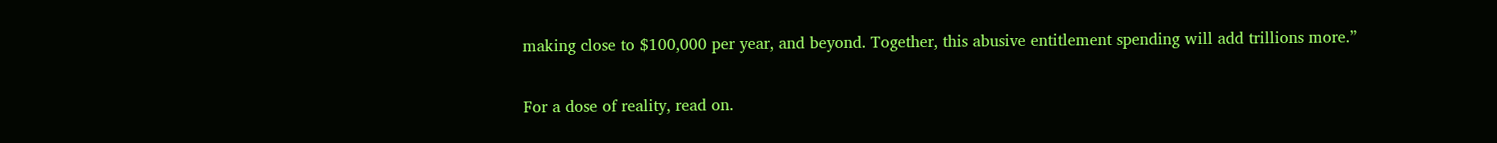making close to $100,000 per year, and beyond. Together, this abusive entitlement spending will add trillions more.”

For a dose of reality, read on.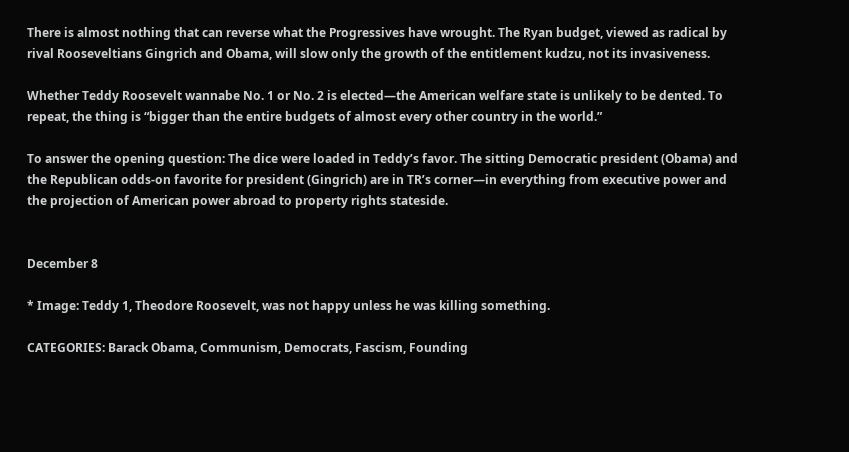There is almost nothing that can reverse what the Progressives have wrought. The Ryan budget, viewed as radical by rival Rooseveltians Gingrich and Obama, will slow only the growth of the entitlement kudzu, not its invasiveness.

Whether Teddy Roosevelt wannabe No. 1 or No. 2 is elected—the American welfare state is unlikely to be dented. To repeat, the thing is “bigger than the entire budgets of almost every other country in the world.”

To answer the opening question: The dice were loaded in Teddy’s favor. The sitting Democratic president (Obama) and the Republican odds-on favorite for president (Gingrich) are in TR’s corner—in everything from executive power and the projection of American power abroad to property rights stateside.


December 8

* Image: Teddy 1, Theodore Roosevelt, was not happy unless he was killing something.

CATEGORIES: Barack Obama, Communism, Democrats, Fascism, Founding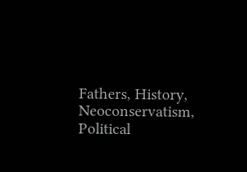Fathers, History, Neoconservatism, Political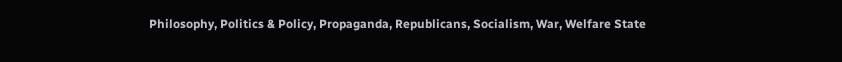Philosophy, Politics & Policy, Propaganda, Republicans, Socialism, War, Welfare State